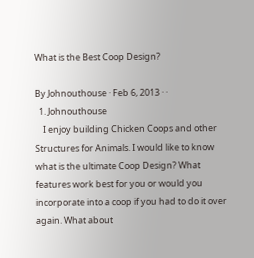What is the Best Coop Design?

By Johnouthouse · Feb 6, 2013 · ·
  1. Johnouthouse
    I enjoy building Chicken Coops and other Structures for Animals. I would like to know what is the ultimate Coop Design? What features work best for you or would you incorporate into a coop if you had to do it over again. What about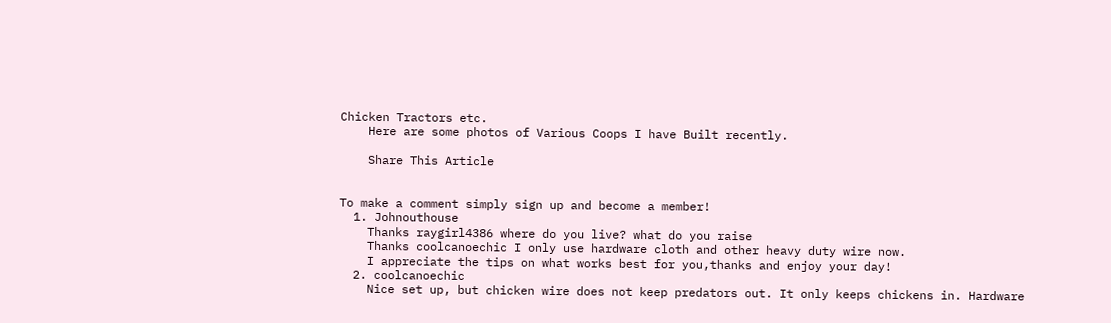Chicken Tractors etc.
    Here are some photos of Various Coops I have Built recently.

    Share This Article


To make a comment simply sign up and become a member!
  1. Johnouthouse
    Thanks raygirl4386 where do you live? what do you raise
    Thanks coolcanoechic I only use hardware cloth and other heavy duty wire now.
    I appreciate the tips on what works best for you,thanks and enjoy your day!
  2. coolcanoechic
    Nice set up, but chicken wire does not keep predators out. It only keeps chickens in. Hardware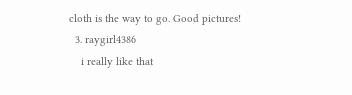cloth is the way to go. Good pictures!
  3. raygirl4386
    i really like that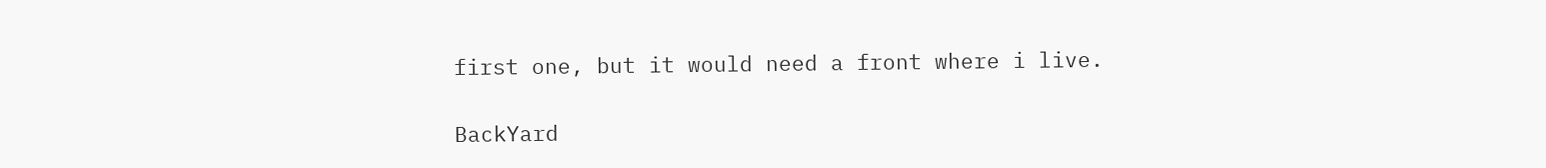first one, but it would need a front where i live.

BackYard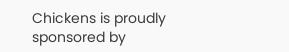Chickens is proudly sponsored by